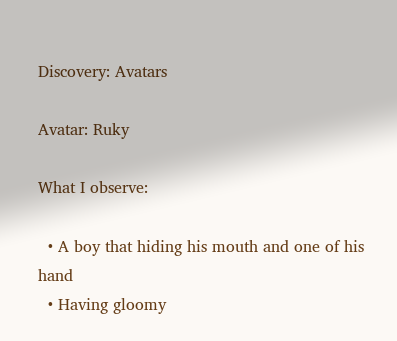Discovery: Avatars

Avatar: Ruky

What I observe:

  • A boy that hiding his mouth and one of his hand
  • Having gloomy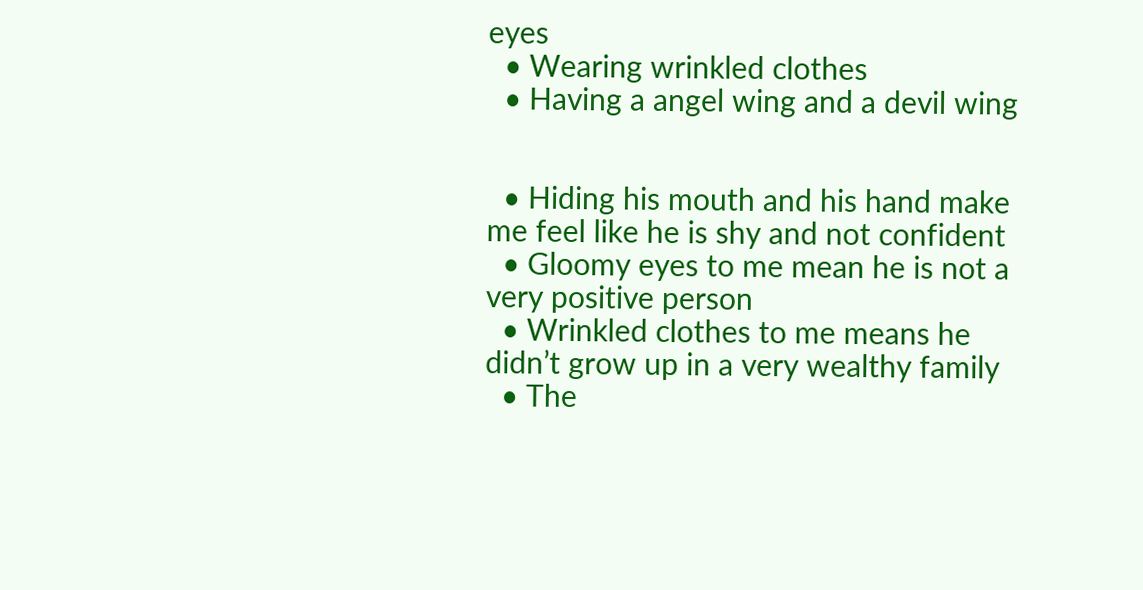eyes
  • Wearing wrinkled clothes
  • Having a angel wing and a devil wing


  • Hiding his mouth and his hand make me feel like he is shy and not confident
  • Gloomy eyes to me mean he is not a very positive person
  • Wrinkled clothes to me means he didn’t grow up in a very wealthy family
  • The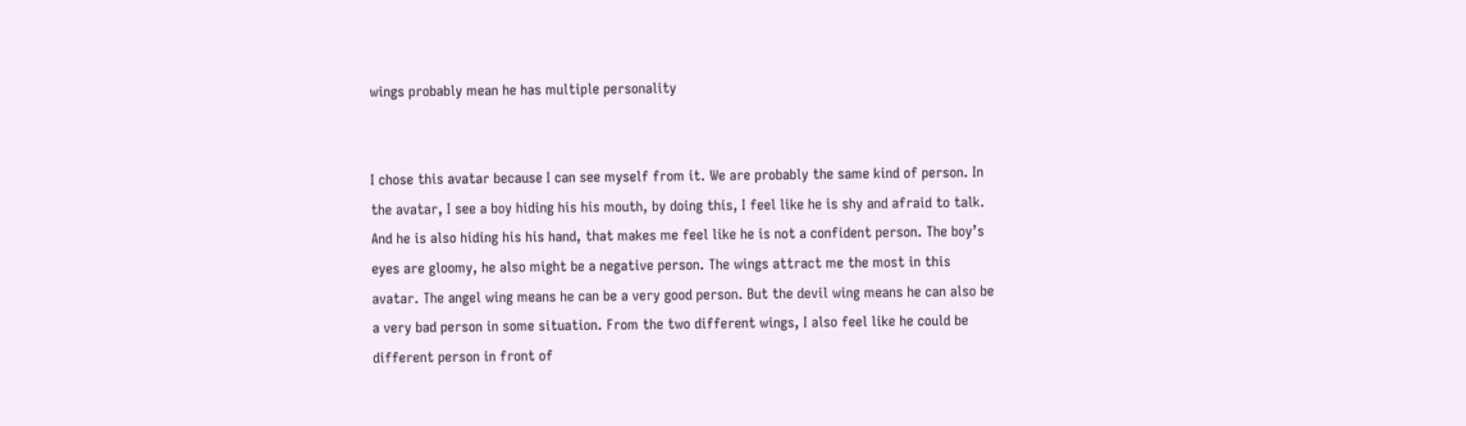wings probably mean he has multiple personality


I chose this avatar because I can see myself from it. We are probably the same kind of person. In the avatar, I see a boy hiding his his mouth, by doing this, I feel like he is shy and afraid to talk. And he is also hiding his his hand, that makes me feel like he is not a confident person. The boy’s eyes are gloomy, he also might be a negative person. The wings attract me the most in this avatar. The angel wing means he can be a very good person. But the devil wing means he can also be a very bad person in some situation. From the two different wings, I also feel like he could be different person in front of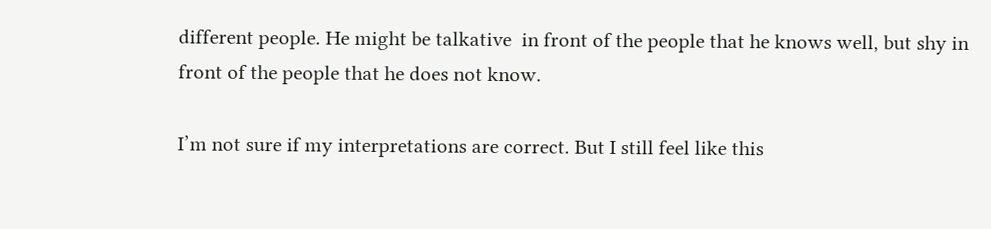different people. He might be talkative  in front of the people that he knows well, but shy in front of the people that he does not know.

I’m not sure if my interpretations are correct. But I still feel like this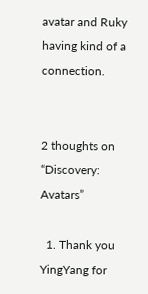avatar and Ruky having kind of a connection.


2 thoughts on “Discovery: Avatars”

  1. Thank you YingYang for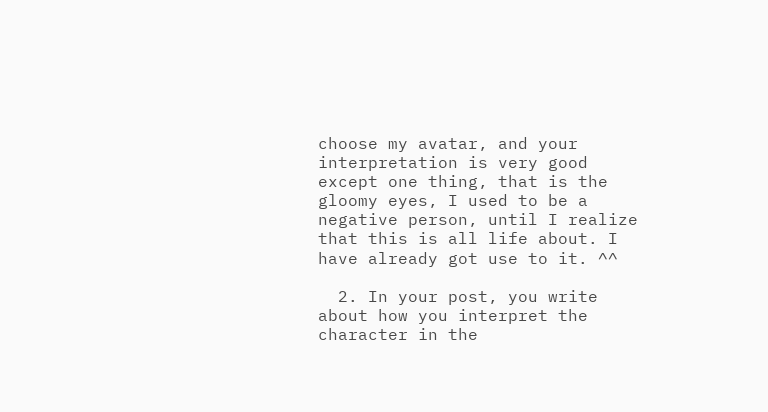choose my avatar, and your interpretation is very good except one thing, that is the gloomy eyes, I used to be a negative person, until I realize that this is all life about. I have already got use to it. ^^

  2. In your post, you write about how you interpret the character in the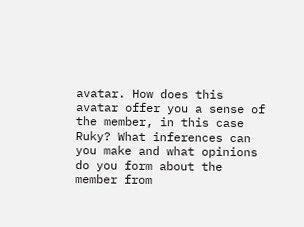avatar. How does this avatar offer you a sense of the member, in this case Ruky? What inferences can you make and what opinions do you form about the member from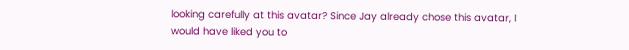looking carefully at this avatar? Since Jay already chose this avatar, I would have liked you to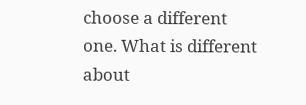choose a different one. What is different about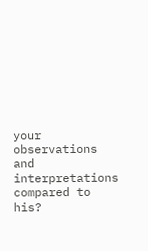your observations and interpretations compared to his?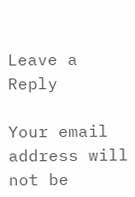Leave a Reply

Your email address will not be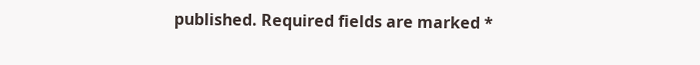published. Required fields are marked *